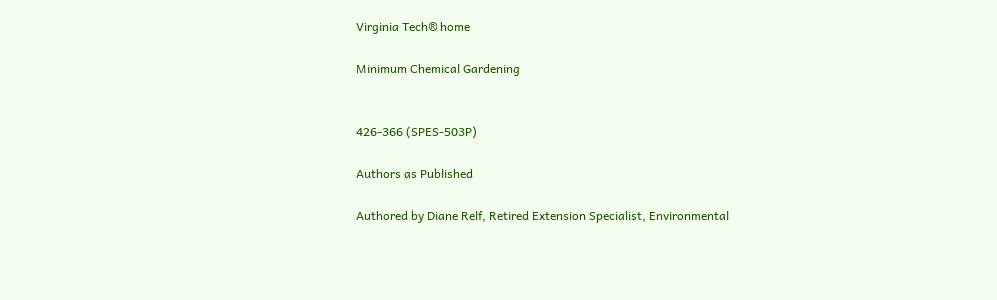Virginia Tech® home

Minimum Chemical Gardening


426-366 (SPES-503P)

Authors as Published

Authored by Diane Relf, Retired Extension Specialist, Environmental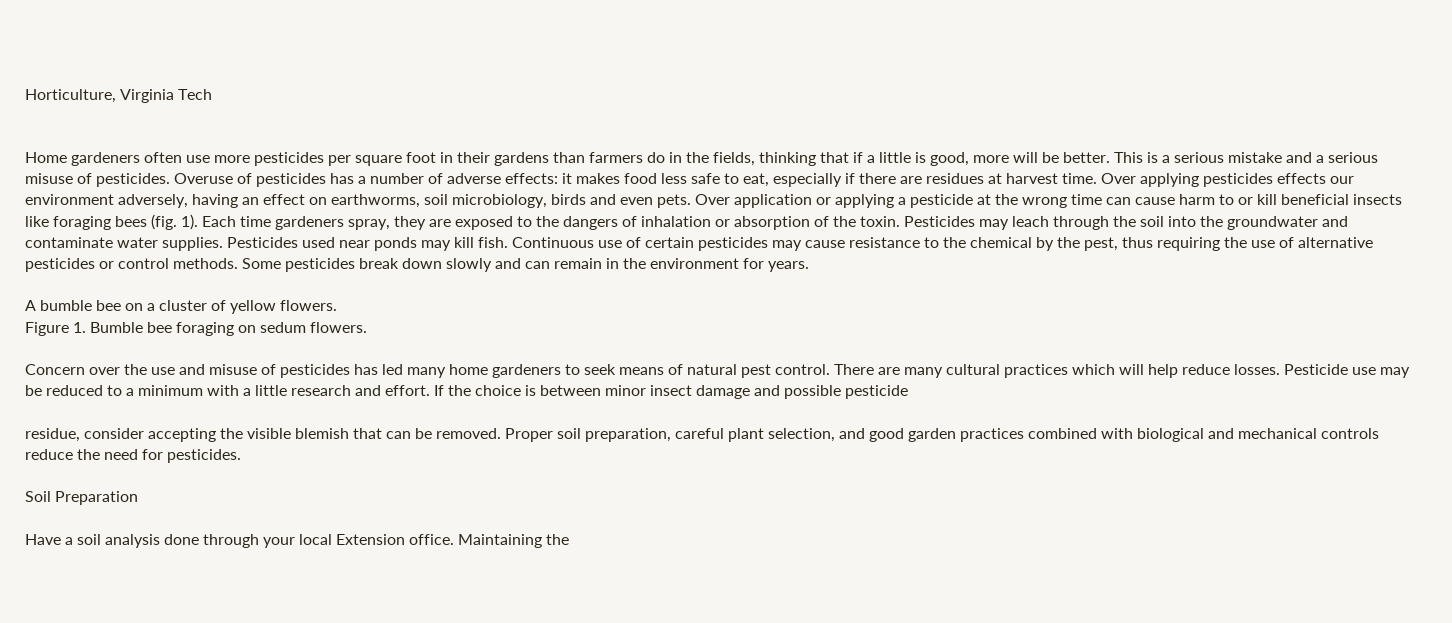Horticulture, Virginia Tech


Home gardeners often use more pesticides per square foot in their gardens than farmers do in the fields, thinking that if a little is good, more will be better. This is a serious mistake and a serious misuse of pesticides. Overuse of pesticides has a number of adverse effects: it makes food less safe to eat, especially if there are residues at harvest time. Over applying pesticides effects our environment adversely, having an effect on earthworms, soil microbiology, birds and even pets. Over application or applying a pesticide at the wrong time can cause harm to or kill beneficial insects like foraging bees (fig. 1). Each time gardeners spray, they are exposed to the dangers of inhalation or absorption of the toxin. Pesticides may leach through the soil into the groundwater and contaminate water supplies. Pesticides used near ponds may kill fish. Continuous use of certain pesticides may cause resistance to the chemical by the pest, thus requiring the use of alternative pesticides or control methods. Some pesticides break down slowly and can remain in the environment for years.

A bumble bee on a cluster of yellow flowers.
Figure 1. Bumble bee foraging on sedum flowers.

Concern over the use and misuse of pesticides has led many home gardeners to seek means of natural pest control. There are many cultural practices which will help reduce losses. Pesticide use may be reduced to a minimum with a little research and effort. If the choice is between minor insect damage and possible pesticide

residue, consider accepting the visible blemish that can be removed. Proper soil preparation, careful plant selection, and good garden practices combined with biological and mechanical controls reduce the need for pesticides.

Soil Preparation

Have a soil analysis done through your local Extension office. Maintaining the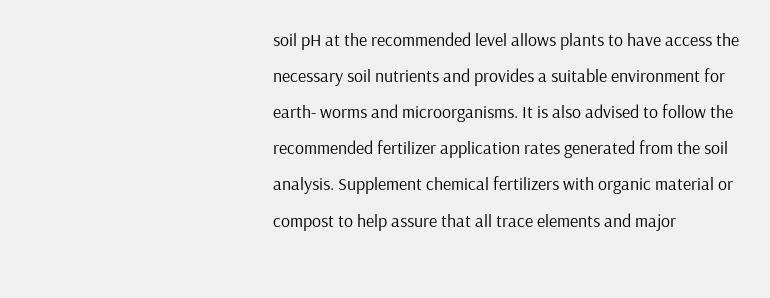soil pH at the recommended level allows plants to have access the necessary soil nutrients and provides a suitable environment for earth- worms and microorganisms. It is also advised to follow the recommended fertilizer application rates generated from the soil analysis. Supplement chemical fertilizers with organic material or compost to help assure that all trace elements and major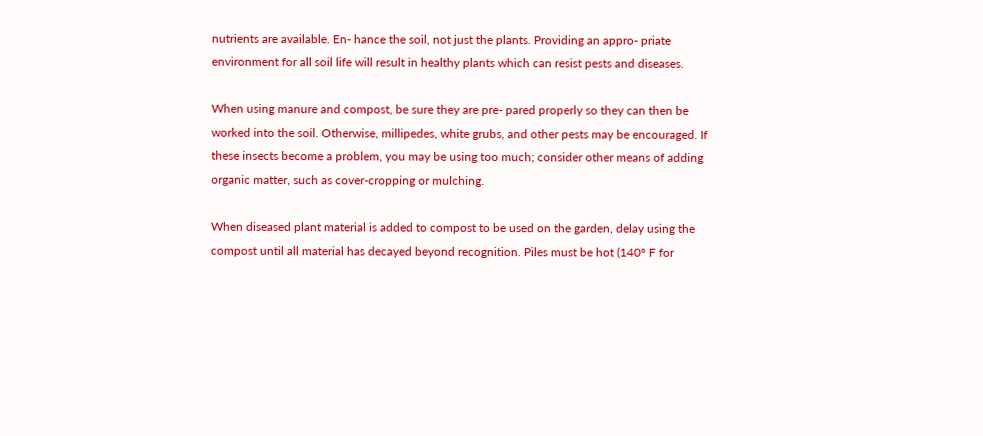nutrients are available. En- hance the soil, not just the plants. Providing an appro- priate environment for all soil life will result in healthy plants which can resist pests and diseases.

When using manure and compost, be sure they are pre- pared properly so they can then be worked into the soil. Otherwise, millipedes, white grubs, and other pests may be encouraged. If these insects become a problem, you may be using too much; consider other means of adding organic matter, such as cover-cropping or mulching.

When diseased plant material is added to compost to be used on the garden, delay using the compost until all material has decayed beyond recognition. Piles must be hot (140° F for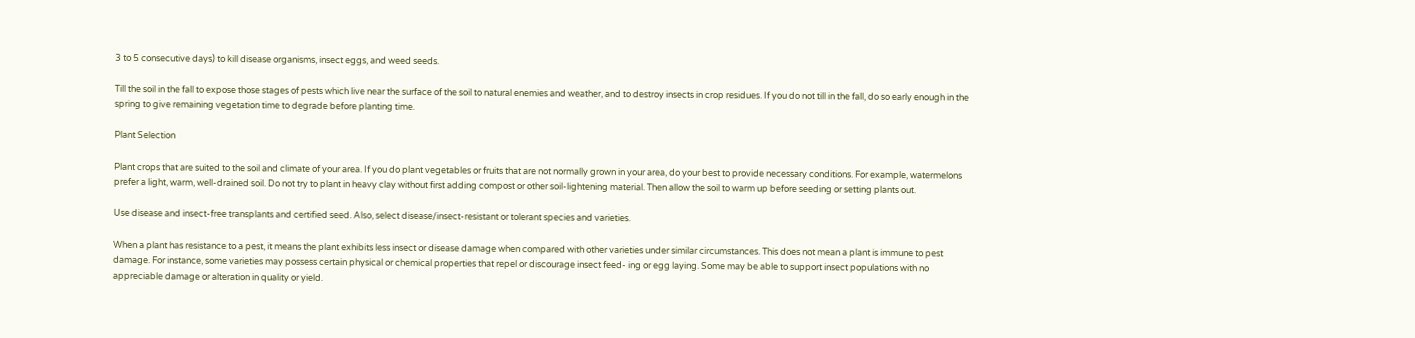3 to 5 consecutive days) to kill disease organisms, insect eggs, and weed seeds.

Till the soil in the fall to expose those stages of pests which live near the surface of the soil to natural enemies and weather, and to destroy insects in crop residues. If you do not till in the fall, do so early enough in the spring to give remaining vegetation time to degrade before planting time.

Plant Selection

Plant crops that are suited to the soil and climate of your area. If you do plant vegetables or fruits that are not normally grown in your area, do your best to provide necessary conditions. For example, watermelons prefer a light, warm, well-drained soil. Do not try to plant in heavy clay without first adding compost or other soil-lightening material. Then allow the soil to warm up before seeding or setting plants out.

Use disease and insect-free transplants and certified seed. Also, select disease/insect-resistant or tolerant species and varieties.

When a plant has resistance to a pest, it means the plant exhibits less insect or disease damage when compared with other varieties under similar circumstances. This does not mean a plant is immune to pest damage. For instance, some varieties may possess certain physical or chemical properties that repel or discourage insect feed- ing or egg laying. Some may be able to support insect populations with no appreciable damage or alteration in quality or yield.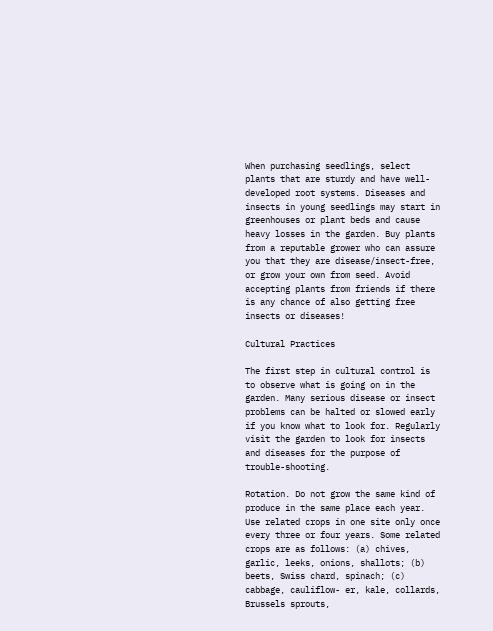When purchasing seedlings, select plants that are sturdy and have well-developed root systems. Diseases and insects in young seedlings may start in greenhouses or plant beds and cause heavy losses in the garden. Buy plants from a reputable grower who can assure you that they are disease/insect-free, or grow your own from seed. Avoid accepting plants from friends if there is any chance of also getting free insects or diseases!

Cultural Practices

The first step in cultural control is to observe what is going on in the garden. Many serious disease or insect problems can be halted or slowed early if you know what to look for. Regularly visit the garden to look for insects and diseases for the purpose of trouble-shooting.

Rotation. Do not grow the same kind of produce in the same place each year. Use related crops in one site only once every three or four years. Some related crops are as follows: (a) chives, garlic, leeks, onions, shallots; (b) beets, Swiss chard, spinach; (c) cabbage, cauliflow- er, kale, collards, Brussels sprouts,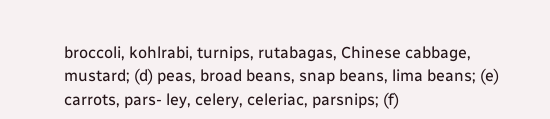broccoli, kohlrabi, turnips, rutabagas, Chinese cabbage, mustard; (d) peas, broad beans, snap beans, lima beans; (e) carrots, pars- ley, celery, celeriac, parsnips; (f)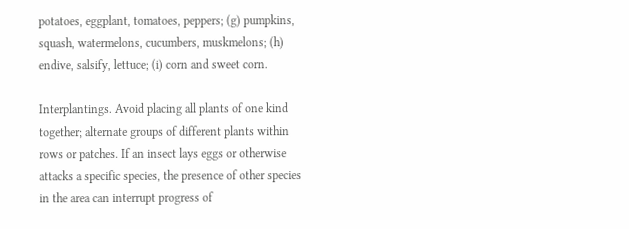potatoes, eggplant, tomatoes, peppers; (g) pumpkins, squash, watermelons, cucumbers, muskmelons; (h) endive, salsify, lettuce; (i) corn and sweet corn.

Interplantings. Avoid placing all plants of one kind together; alternate groups of different plants within rows or patches. If an insect lays eggs or otherwise attacks a specific species, the presence of other species in the area can interrupt progress of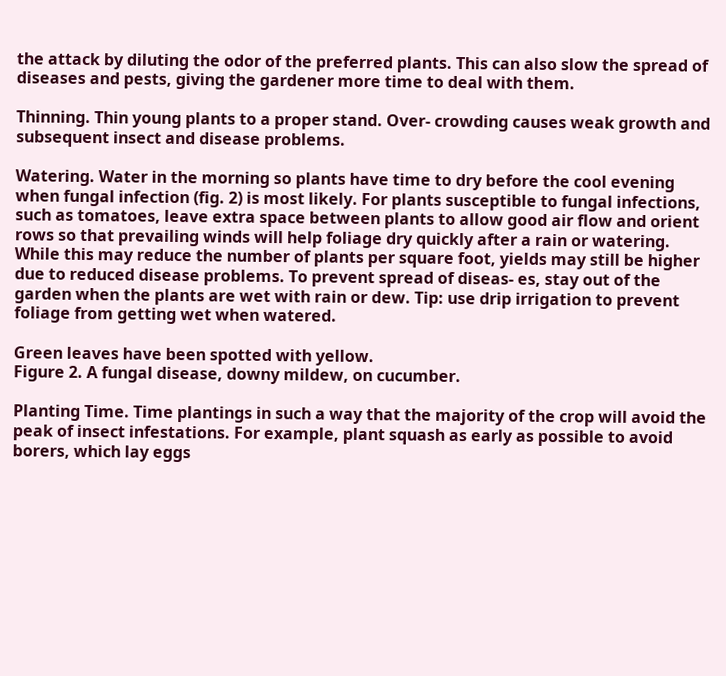the attack by diluting the odor of the preferred plants. This can also slow the spread of diseases and pests, giving the gardener more time to deal with them.

Thinning. Thin young plants to a proper stand. Over- crowding causes weak growth and subsequent insect and disease problems.

Watering. Water in the morning so plants have time to dry before the cool evening when fungal infection (fig. 2) is most likely. For plants susceptible to fungal infections, such as tomatoes, leave extra space between plants to allow good air flow and orient rows so that prevailing winds will help foliage dry quickly after a rain or watering. While this may reduce the number of plants per square foot, yields may still be higher due to reduced disease problems. To prevent spread of diseas- es, stay out of the garden when the plants are wet with rain or dew. Tip: use drip irrigation to prevent foliage from getting wet when watered.

Green leaves have been spotted with yellow.
Figure 2. A fungal disease, downy mildew, on cucumber.

Planting Time. Time plantings in such a way that the majority of the crop will avoid the peak of insect infestations. For example, plant squash as early as possible to avoid borers, which lay eggs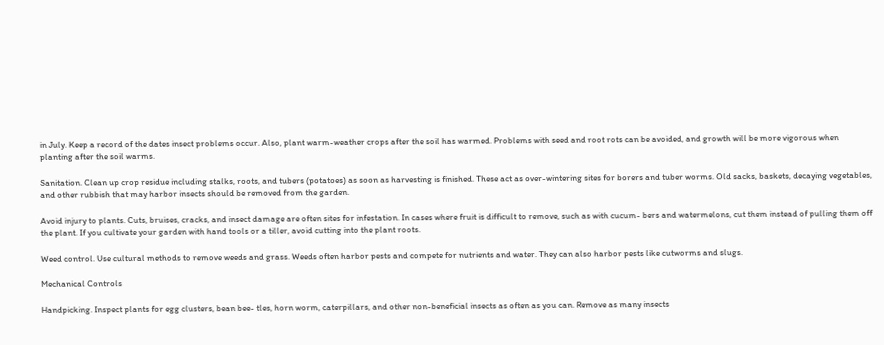in July. Keep a record of the dates insect problems occur. Also, plant warm-weather crops after the soil has warmed. Problems with seed and root rots can be avoided, and growth will be more vigorous when planting after the soil warms.

Sanitation. Clean up crop residue including stalks, roots, and tubers (potatoes) as soon as harvesting is finished. These act as over-wintering sites for borers and tuber worms. Old sacks, baskets, decaying vegetables, and other rubbish that may harbor insects should be removed from the garden.

Avoid injury to plants. Cuts, bruises, cracks, and insect damage are often sites for infestation. In cases where fruit is difficult to remove, such as with cucum- bers and watermelons, cut them instead of pulling them off the plant. If you cultivate your garden with hand tools or a tiller, avoid cutting into the plant roots.

Weed control. Use cultural methods to remove weeds and grass. Weeds often harbor pests and compete for nutrients and water. They can also harbor pests like cutworms and slugs.

Mechanical Controls

Handpicking. Inspect plants for egg clusters, bean bee- tles, horn worm, caterpillars, and other non-beneficial insects as often as you can. Remove as many insects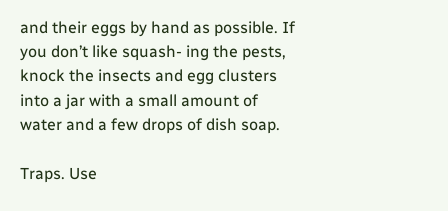and their eggs by hand as possible. If you don’t like squash- ing the pests, knock the insects and egg clusters into a jar with a small amount of water and a few drops of dish soap.

Traps. Use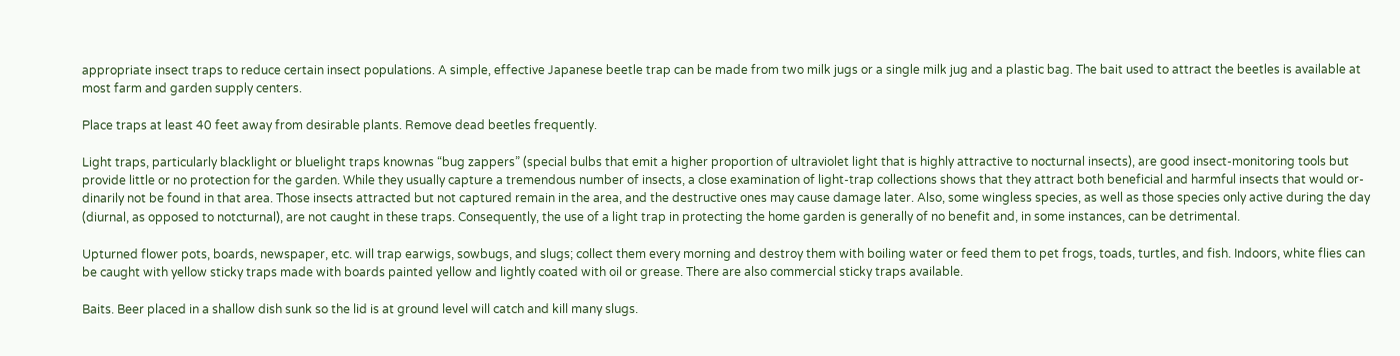appropriate insect traps to reduce certain insect populations. A simple, effective Japanese beetle trap can be made from two milk jugs or a single milk jug and a plastic bag. The bait used to attract the beetles is available at most farm and garden supply centers.

Place traps at least 40 feet away from desirable plants. Remove dead beetles frequently.

Light traps, particularly blacklight or bluelight traps knownas “bug zappers” (special bulbs that emit a higher proportion of ultraviolet light that is highly attractive to nocturnal insects), are good insect-monitoring tools but provide little or no protection for the garden. While they usually capture a tremendous number of insects, a close examination of light-trap collections shows that they attract both beneficial and harmful insects that would or- dinarily not be found in that area. Those insects attracted but not captured remain in the area, and the destructive ones may cause damage later. Also, some wingless species, as well as those species only active during the day (diurnal, as opposed to notcturnal), are not caught in these traps. Consequently, the use of a light trap in protecting the home garden is generally of no benefit and, in some instances, can be detrimental.

Upturned flower pots, boards, newspaper, etc. will trap earwigs, sowbugs, and slugs; collect them every morning and destroy them with boiling water or feed them to pet frogs, toads, turtles, and fish. Indoors, white flies can be caught with yellow sticky traps made with boards painted yellow and lightly coated with oil or grease. There are also commercial sticky traps available.

Baits. Beer placed in a shallow dish sunk so the lid is at ground level will catch and kill many slugs.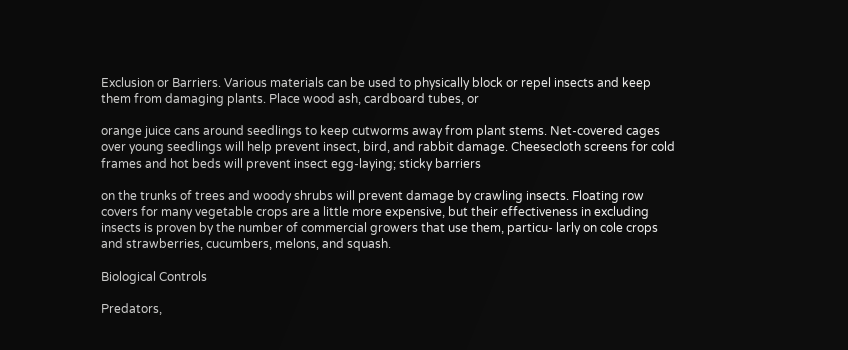Exclusion or Barriers. Various materials can be used to physically block or repel insects and keep them from damaging plants. Place wood ash, cardboard tubes, or

orange juice cans around seedlings to keep cutworms away from plant stems. Net-covered cages over young seedlings will help prevent insect, bird, and rabbit damage. Cheesecloth screens for cold frames and hot beds will prevent insect egg-laying; sticky barriers

on the trunks of trees and woody shrubs will prevent damage by crawling insects. Floating row covers for many vegetable crops are a little more expensive, but their effectiveness in excluding insects is proven by the number of commercial growers that use them, particu- larly on cole crops and strawberries, cucumbers, melons, and squash.

Biological Controls

Predators,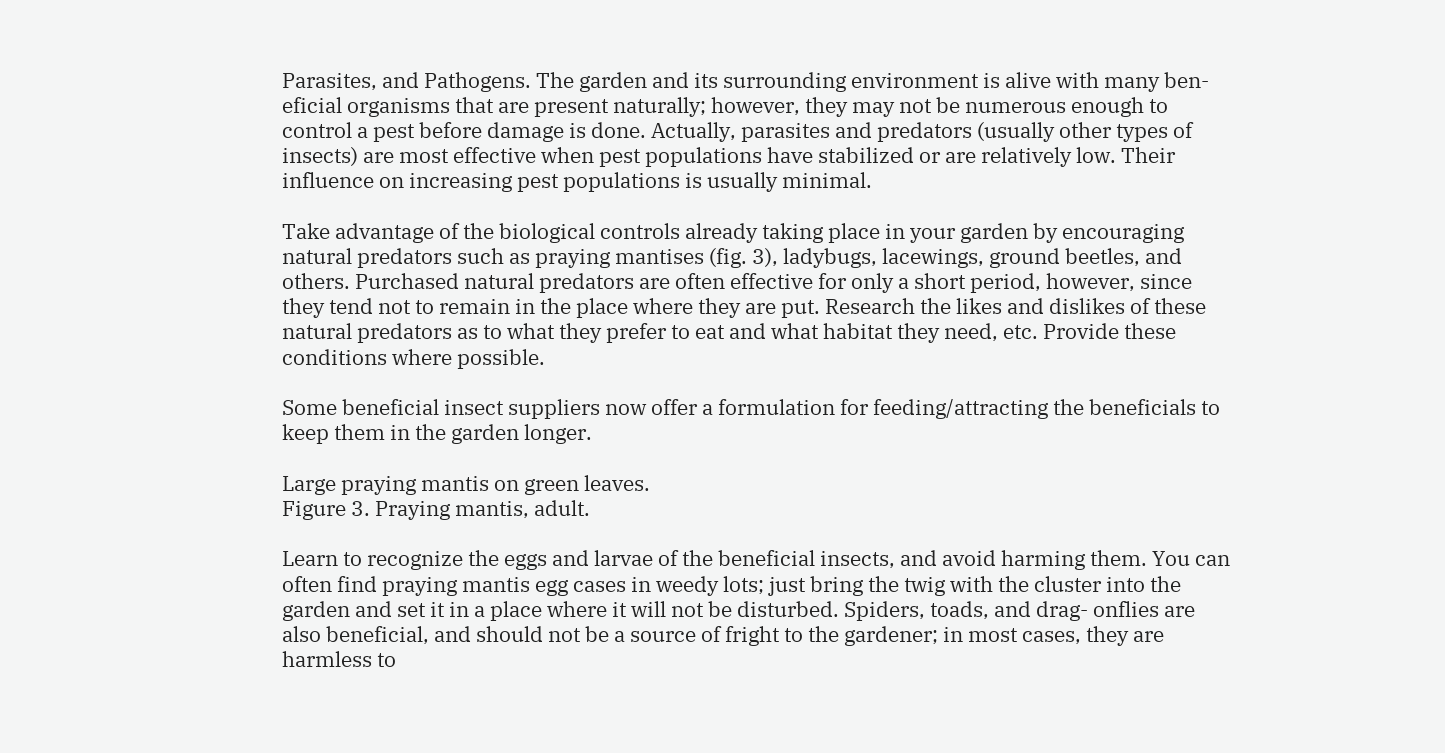Parasites, and Pathogens. The garden and its surrounding environment is alive with many ben- eficial organisms that are present naturally; however, they may not be numerous enough to control a pest before damage is done. Actually, parasites and predators (usually other types of insects) are most effective when pest populations have stabilized or are relatively low. Their influence on increasing pest populations is usually minimal.

Take advantage of the biological controls already taking place in your garden by encouraging natural predators such as praying mantises (fig. 3), ladybugs, lacewings, ground beetles, and others. Purchased natural predators are often effective for only a short period, however, since they tend not to remain in the place where they are put. Research the likes and dislikes of these natural predators as to what they prefer to eat and what habitat they need, etc. Provide these conditions where possible.

Some beneficial insect suppliers now offer a formulation for feeding/attracting the beneficials to keep them in the garden longer.

Large praying mantis on green leaves.
Figure 3. Praying mantis, adult.

Learn to recognize the eggs and larvae of the beneficial insects, and avoid harming them. You can often find praying mantis egg cases in weedy lots; just bring the twig with the cluster into the garden and set it in a place where it will not be disturbed. Spiders, toads, and drag- onflies are also beneficial, and should not be a source of fright to the gardener; in most cases, they are harmless to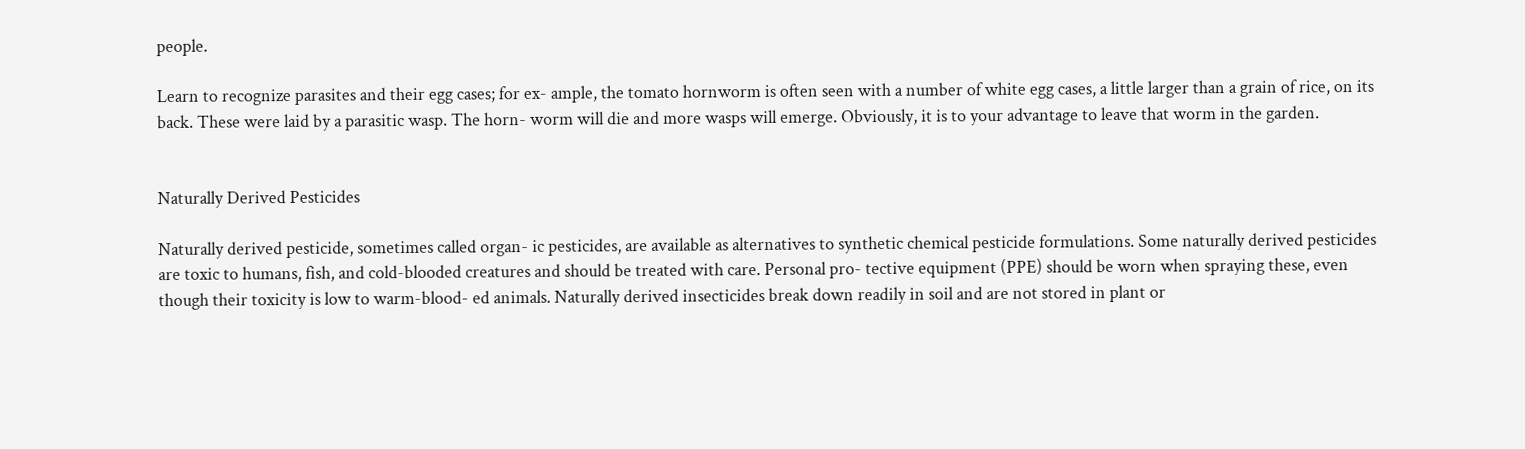people.

Learn to recognize parasites and their egg cases; for ex- ample, the tomato hornworm is often seen with a number of white egg cases, a little larger than a grain of rice, on its back. These were laid by a parasitic wasp. The horn- worm will die and more wasps will emerge. Obviously, it is to your advantage to leave that worm in the garden.


Naturally Derived Pesticides

Naturally derived pesticide, sometimes called organ- ic pesticides, are available as alternatives to synthetic chemical pesticide formulations. Some naturally derived pesticides are toxic to humans, fish, and cold-blooded creatures and should be treated with care. Personal pro- tective equipment (PPE) should be worn when spraying these, even though their toxicity is low to warm-blood- ed animals. Naturally derived insecticides break down readily in soil and are not stored in plant or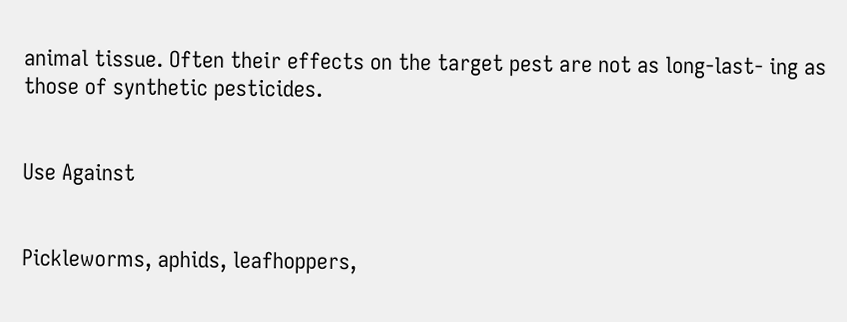animal tissue. Often their effects on the target pest are not as long-last- ing as those of synthetic pesticides.


Use Against


Pickleworms, aphids, leafhoppers,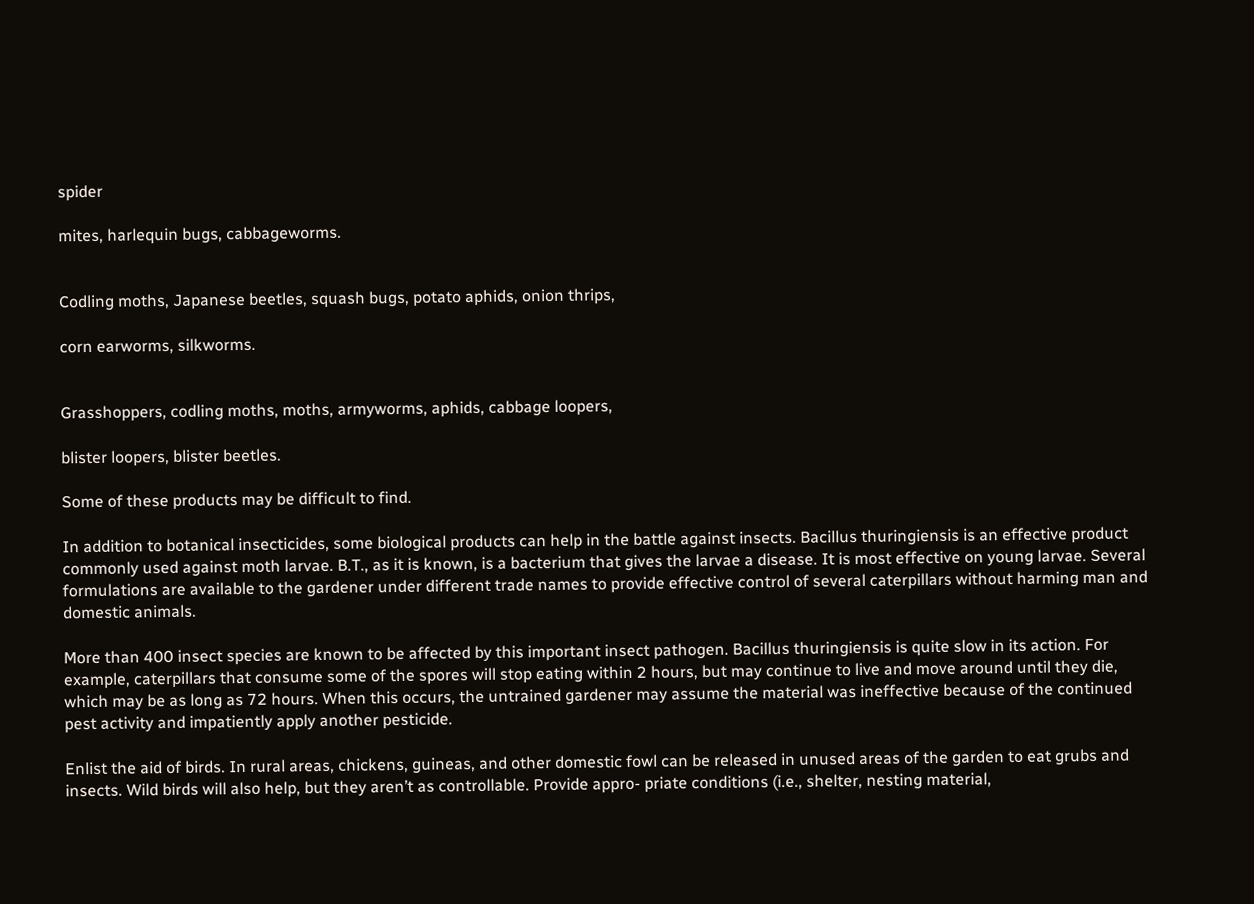spider

mites, harlequin bugs, cabbageworms.


Codling moths, Japanese beetles, squash bugs, potato aphids, onion thrips,

corn earworms, silkworms.


Grasshoppers, codling moths, moths, armyworms, aphids, cabbage loopers,

blister loopers, blister beetles.

Some of these products may be difficult to find.

In addition to botanical insecticides, some biological products can help in the battle against insects. Bacillus thuringiensis is an effective product commonly used against moth larvae. B.T., as it is known, is a bacterium that gives the larvae a disease. It is most effective on young larvae. Several formulations are available to the gardener under different trade names to provide effective control of several caterpillars without harming man and domestic animals.

More than 400 insect species are known to be affected by this important insect pathogen. Bacillus thuringiensis is quite slow in its action. For example, caterpillars that consume some of the spores will stop eating within 2 hours, but may continue to live and move around until they die, which may be as long as 72 hours. When this occurs, the untrained gardener may assume the material was ineffective because of the continued pest activity and impatiently apply another pesticide.

Enlist the aid of birds. In rural areas, chickens, guineas, and other domestic fowl can be released in unused areas of the garden to eat grubs and insects. Wild birds will also help, but they aren’t as controllable. Provide appro- priate conditions (i.e., shelter, nesting material,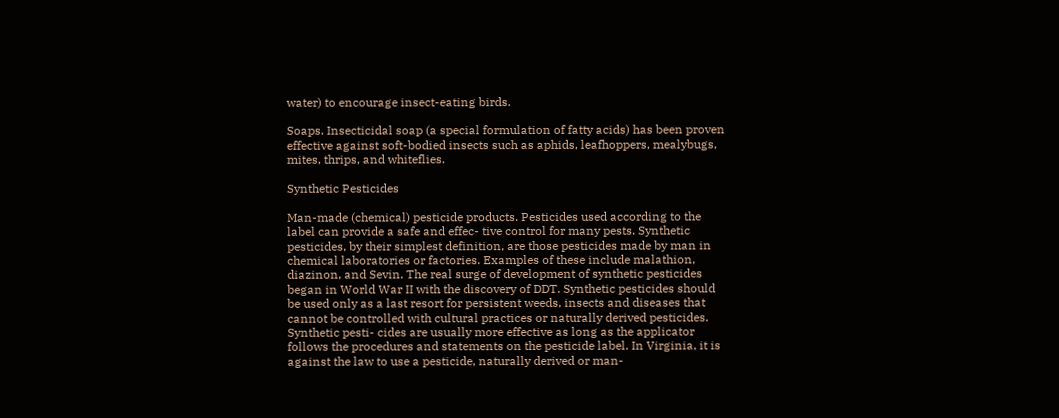water) to encourage insect-eating birds.

Soaps. Insecticidal soap (a special formulation of fatty acids) has been proven effective against soft-bodied insects such as aphids, leafhoppers, mealybugs, mites, thrips, and whiteflies.

Synthetic Pesticides

Man-made (chemical) pesticide products. Pesticides used according to the label can provide a safe and effec- tive control for many pests. Synthetic pesticides, by their simplest definition, are those pesticides made by man in chemical laboratories or factories. Examples of these include malathion, diazinon, and Sevin. The real surge of development of synthetic pesticides began in World War II with the discovery of DDT. Synthetic pesticides should be used only as a last resort for persistent weeds, insects and diseases that cannot be controlled with cultural practices or naturally derived pesticides. Synthetic pesti- cides are usually more effective as long as the applicator follows the procedures and statements on the pesticide label. In Virginia, it is against the law to use a pesticide, naturally derived or man-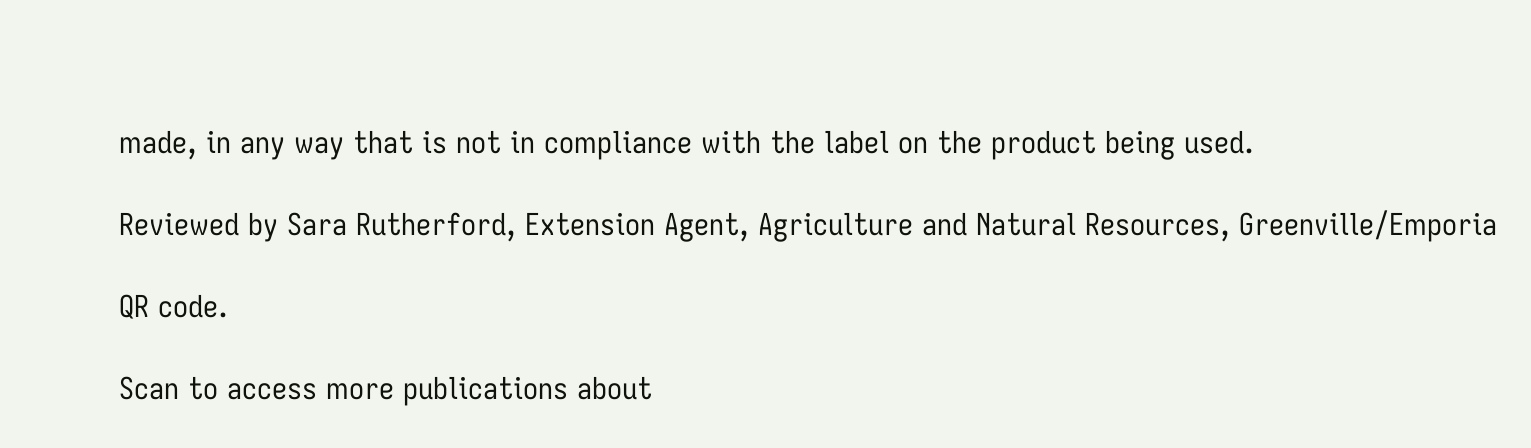made, in any way that is not in compliance with the label on the product being used.

Reviewed by Sara Rutherford, Extension Agent, Agriculture and Natural Resources, Greenville/Emporia

QR code.

Scan to access more publications about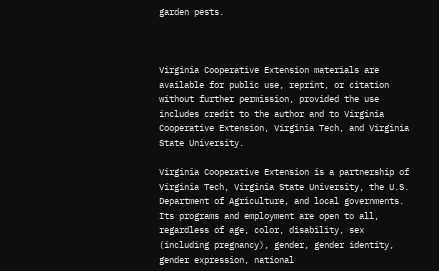garden pests.



Virginia Cooperative Extension materials are available for public use, reprint, or citation without further permission, provided the use includes credit to the author and to Virginia Cooperative Extension, Virginia Tech, and Virginia State University.

Virginia Cooperative Extension is a partnership of Virginia Tech, Virginia State University, the U.S. Department of Agriculture, and local governments. Its programs and employment are open to all, regardless of age, color, disability, sex (including pregnancy), gender, gender identity, gender expression, national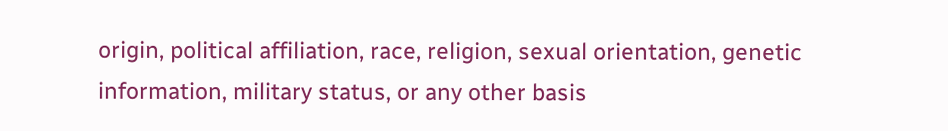origin, political affiliation, race, religion, sexual orientation, genetic information, military status, or any other basis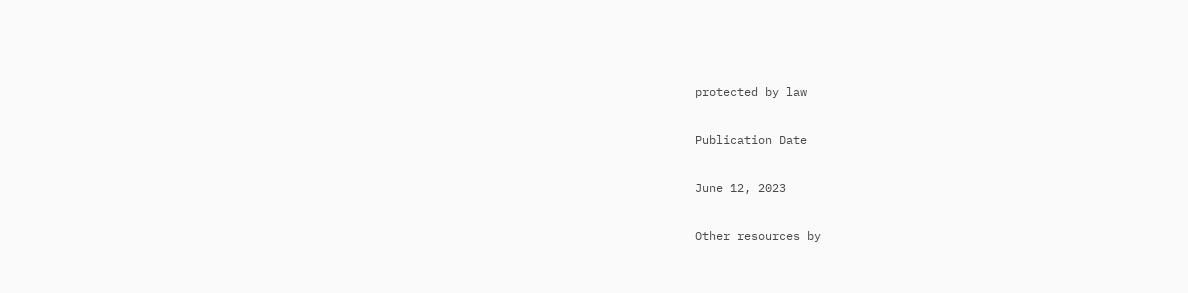protected by law

Publication Date

June 12, 2023

Other resources by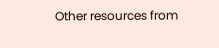Other resources from